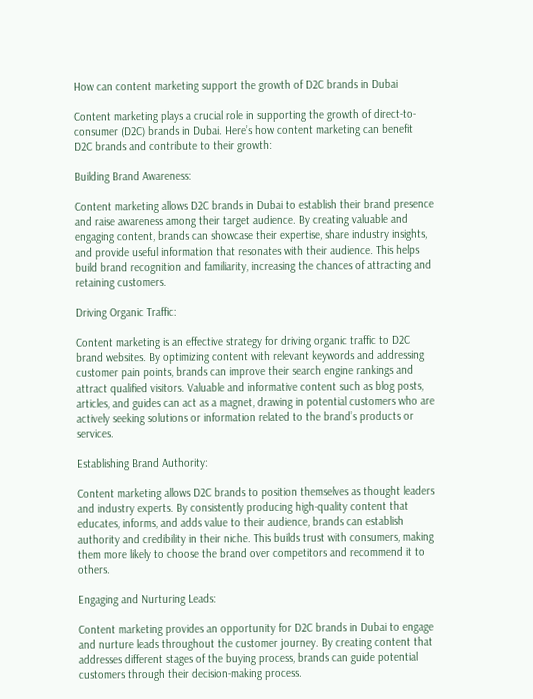How can content marketing support the growth of D2C brands in Dubai

Content marketing plays a crucial role in supporting the growth of direct-to-consumer (D2C) brands in Dubai. Here’s how content marketing can benefit D2C brands and contribute to their growth:

Building Brand Awareness:

Content marketing allows D2C brands in Dubai to establish their brand presence and raise awareness among their target audience. By creating valuable and engaging content, brands can showcase their expertise, share industry insights, and provide useful information that resonates with their audience. This helps build brand recognition and familiarity, increasing the chances of attracting and retaining customers.

Driving Organic Traffic:

Content marketing is an effective strategy for driving organic traffic to D2C brand websites. By optimizing content with relevant keywords and addressing customer pain points, brands can improve their search engine rankings and attract qualified visitors. Valuable and informative content such as blog posts, articles, and guides can act as a magnet, drawing in potential customers who are actively seeking solutions or information related to the brand’s products or services.

Establishing Brand Authority:

Content marketing allows D2C brands to position themselves as thought leaders and industry experts. By consistently producing high-quality content that educates, informs, and adds value to their audience, brands can establish authority and credibility in their niche. This builds trust with consumers, making them more likely to choose the brand over competitors and recommend it to others.

Engaging and Nurturing Leads:

Content marketing provides an opportunity for D2C brands in Dubai to engage and nurture leads throughout the customer journey. By creating content that addresses different stages of the buying process, brands can guide potential customers through their decision-making process.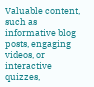Valuable content, such as informative blog posts, engaging videos, or interactive quizzes,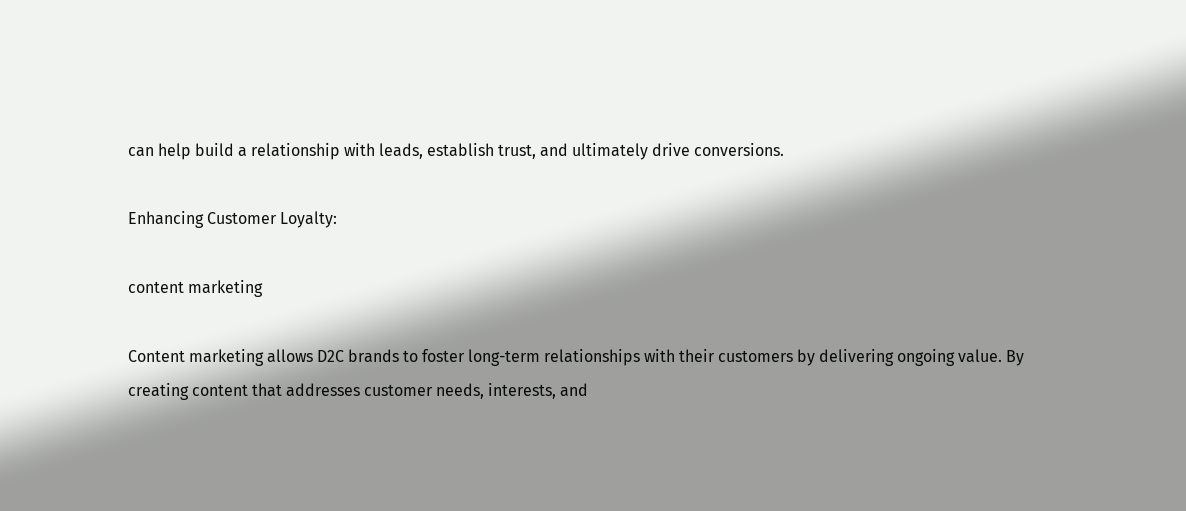can help build a relationship with leads, establish trust, and ultimately drive conversions.

Enhancing Customer Loyalty:

content marketing

Content marketing allows D2C brands to foster long-term relationships with their customers by delivering ongoing value. By creating content that addresses customer needs, interests, and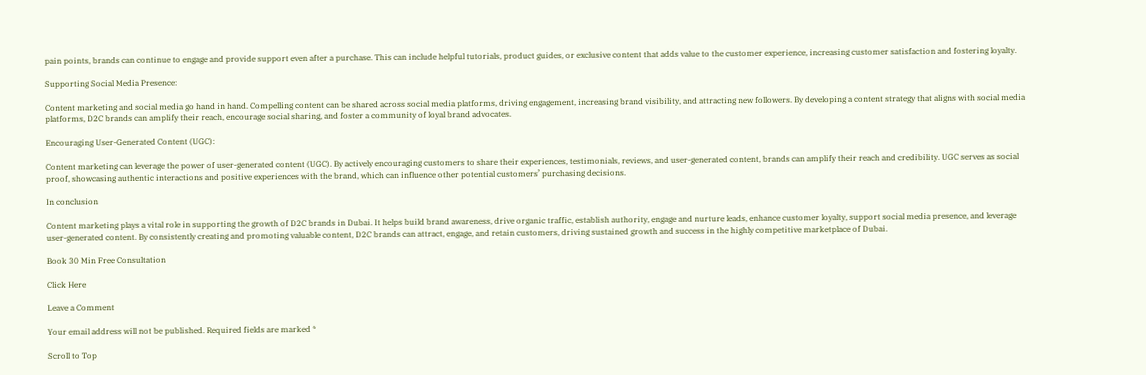pain points, brands can continue to engage and provide support even after a purchase. This can include helpful tutorials, product guides, or exclusive content that adds value to the customer experience, increasing customer satisfaction and fostering loyalty.

Supporting Social Media Presence:

Content marketing and social media go hand in hand. Compelling content can be shared across social media platforms, driving engagement, increasing brand visibility, and attracting new followers. By developing a content strategy that aligns with social media platforms, D2C brands can amplify their reach, encourage social sharing, and foster a community of loyal brand advocates.

Encouraging User-Generated Content (UGC):

Content marketing can leverage the power of user-generated content (UGC). By actively encouraging customers to share their experiences, testimonials, reviews, and user-generated content, brands can amplify their reach and credibility. UGC serves as social proof, showcasing authentic interactions and positive experiences with the brand, which can influence other potential customers’ purchasing decisions.

In conclusion

Content marketing plays a vital role in supporting the growth of D2C brands in Dubai. It helps build brand awareness, drive organic traffic, establish authority, engage and nurture leads, enhance customer loyalty, support social media presence, and leverage user-generated content. By consistently creating and promoting valuable content, D2C brands can attract, engage, and retain customers, driving sustained growth and success in the highly competitive marketplace of Dubai.

Book 30 Min Free Consultation

Click Here

Leave a Comment

Your email address will not be published. Required fields are marked *

Scroll to Top